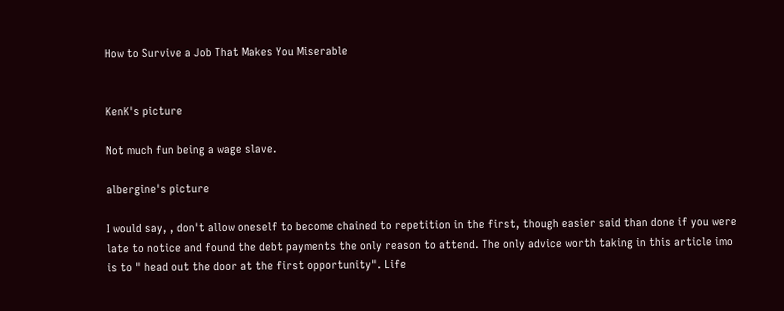How to Survive a Job That Makes You Miserable


KenK's picture

Not much fun being a wage slave.

albergine's picture

I would say, , don't allow oneself to become chained to repetition in the first, though easier said than done if you were late to notice and found the debt payments the only reason to attend. The only advice worth taking in this article imo is to " head out the door at the first opportunity". Life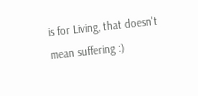is for Living, that doesn't mean suffering :)